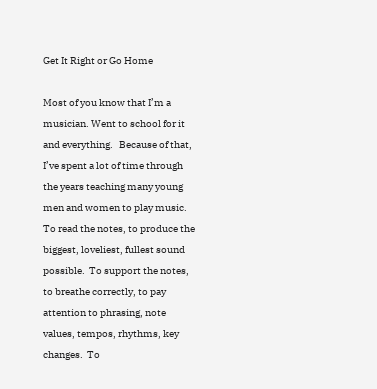Get It Right or Go Home

Most of you know that I’m a musician. Went to school for it and everything.   Because of that, I’ve spent a lot of time through the years teaching many young men and women to play music.  To read the notes, to produce the biggest, loveliest, fullest sound possible.  To support the notes, to breathe correctly, to pay attention to phrasing, note values, tempos, rhythms, key changes.  To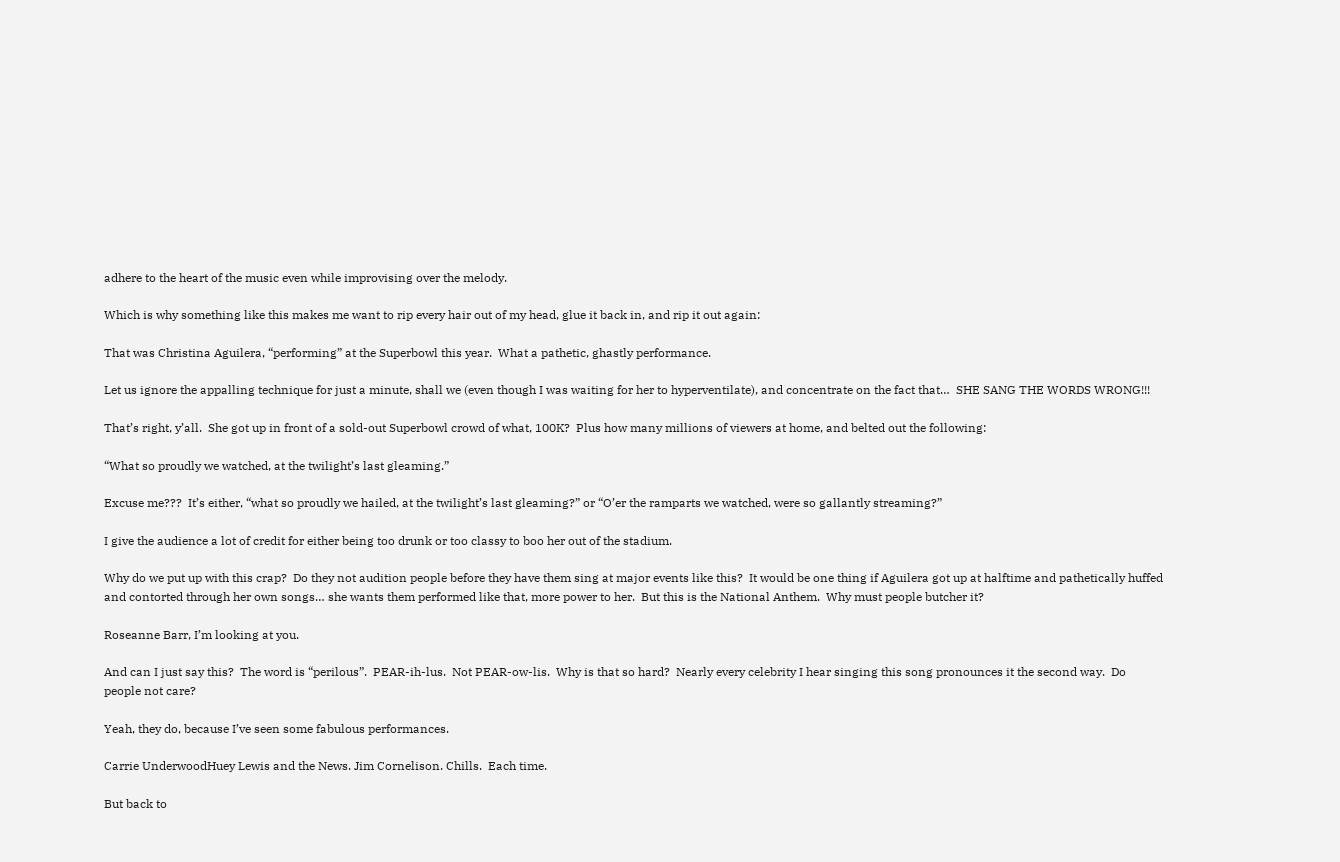adhere to the heart of the music even while improvising over the melody.

Which is why something like this makes me want to rip every hair out of my head, glue it back in, and rip it out again:

That was Christina Aguilera, “performing” at the Superbowl this year.  What a pathetic, ghastly performance.

Let us ignore the appalling technique for just a minute, shall we (even though I was waiting for her to hyperventilate), and concentrate on the fact that…  SHE SANG THE WORDS WRONG!!!

That’s right, y’all.  She got up in front of a sold-out Superbowl crowd of what, 100K?  Plus how many millions of viewers at home, and belted out the following:

“What so proudly we watched, at the twilight’s last gleaming.”

Excuse me???  It’s either, “what so proudly we hailed, at the twilight’s last gleaming?” or “O’er the ramparts we watched, were so gallantly streaming?”

I give the audience a lot of credit for either being too drunk or too classy to boo her out of the stadium.

Why do we put up with this crap?  Do they not audition people before they have them sing at major events like this?  It would be one thing if Aguilera got up at halftime and pathetically huffed and contorted through her own songs… she wants them performed like that, more power to her.  But this is the National Anthem.  Why must people butcher it?

Roseanne Barr, I’m looking at you.

And can I just say this?  The word is “perilous”.  PEAR-ih-lus.  Not PEAR-ow-lis.  Why is that so hard?  Nearly every celebrity I hear singing this song pronounces it the second way.  Do people not care?

Yeah, they do, because I’ve seen some fabulous performances.

Carrie UnderwoodHuey Lewis and the News. Jim Cornelison. Chills.  Each time.

But back to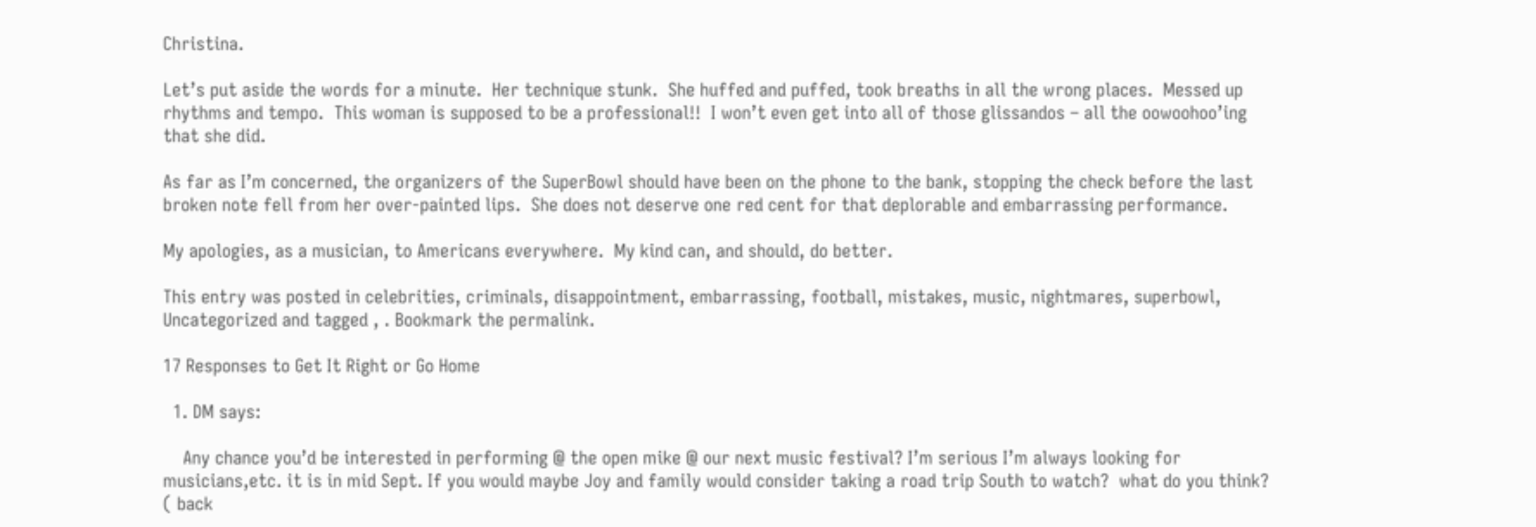Christina.

Let’s put aside the words for a minute.  Her technique stunk.  She huffed and puffed, took breaths in all the wrong places.  Messed up rhythms and tempo.  This woman is supposed to be a professional!!  I won’t even get into all of those glissandos – all the oowoohoo’ing that she did.

As far as I’m concerned, the organizers of the SuperBowl should have been on the phone to the bank, stopping the check before the last broken note fell from her over-painted lips.  She does not deserve one red cent for that deplorable and embarrassing performance.

My apologies, as a musician, to Americans everywhere.  My kind can, and should, do better.

This entry was posted in celebrities, criminals, disappointment, embarrassing, football, mistakes, music, nightmares, superbowl, Uncategorized and tagged , . Bookmark the permalink.

17 Responses to Get It Right or Go Home

  1. DM says:

    Any chance you’d be interested in performing @ the open mike @ our next music festival? I’m serious I’m always looking for musicians,etc. it is in mid Sept. If you would maybe Joy and family would consider taking a road trip South to watch?  what do you think? ( back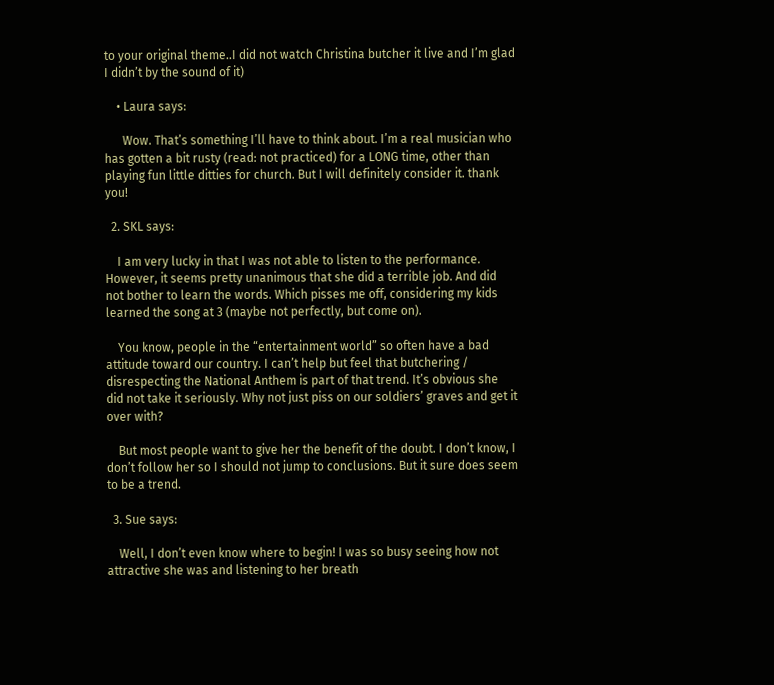to your original theme..I did not watch Christina butcher it live and I’m glad I didn’t by the sound of it)

    • Laura says:

      Wow. That’s something I’ll have to think about. I’m a real musician who has gotten a bit rusty (read: not practiced) for a LONG time, other than playing fun little ditties for church. But I will definitely consider it. thank you!

  2. SKL says:

    I am very lucky in that I was not able to listen to the performance. However, it seems pretty unanimous that she did a terrible job. And did not bother to learn the words. Which pisses me off, considering my kids learned the song at 3 (maybe not perfectly, but come on).

    You know, people in the “entertainment world” so often have a bad attitude toward our country. I can’t help but feel that butchering / disrespecting the National Anthem is part of that trend. It’s obvious she did not take it seriously. Why not just piss on our soldiers’ graves and get it over with?

    But most people want to give her the benefit of the doubt. I don’t know, I don’t follow her so I should not jump to conclusions. But it sure does seem to be a trend.

  3. Sue says:

    Well, I don’t even know where to begin! I was so busy seeing how not attractive she was and listening to her breath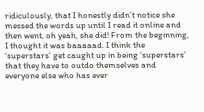ridiculously, that I honestly didn’t notice she messed the words up until I read it online and then went, oh yeah, she did! From the beginning, I thought it was baaaaad. I think the ‘superstars’ get caught up in being ‘superstars’ that they have to outdo themselves and everyone else who has ever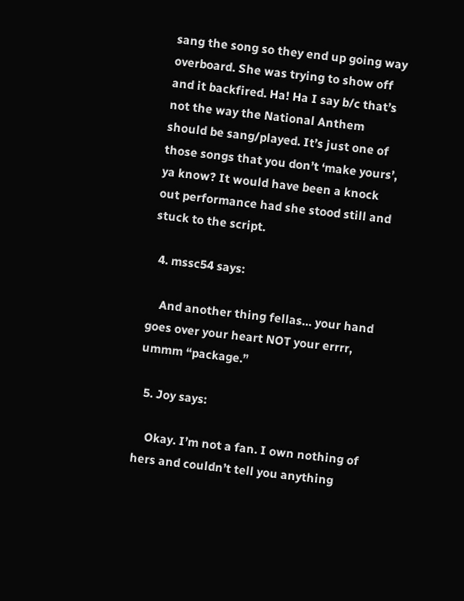sang the song so they end up going way overboard. She was trying to show off and it backfired. Ha! Ha I say b/c that’s not the way the National Anthem should be sang/played. It’s just one of those songs that you don’t ‘make yours’, ya know? It would have been a knock out performance had she stood still and stuck to the script.

  4. mssc54 says:

    And another thing fellas… your hand goes over your heart NOT your errrr, ummm “package.”

  5. Joy says:

    Okay. I’m not a fan. I own nothing of hers and couldn’t tell you anything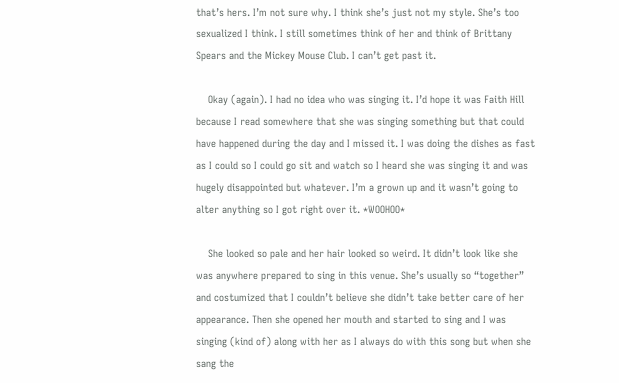that’s hers. I’m not sure why. I think she’s just not my style. She’s too sexualized I think. I still sometimes think of her and think of Brittany Spears and the Mickey Mouse Club. I can’t get past it.

    Okay (again). I had no idea who was singing it. I’d hope it was Faith Hill because I read somewhere that she was singing something but that could have happened during the day and I missed it. I was doing the dishes as fast as I could so I could go sit and watch so I heard she was singing it and was hugely disappointed but whatever. I’m a grown up and it wasn’t going to alter anything so I got right over it. *WOOHOO*

    She looked so pale and her hair looked so weird. It didn’t look like she was anywhere prepared to sing in this venue. She’s usually so “together” and costumized that I couldn’t believe she didn’t take better care of her appearance. Then she opened her mouth and started to sing and I was singing (kind of) along with her as I always do with this song but when she sang the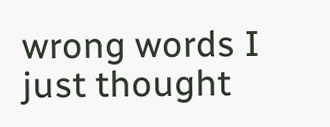wrong words I just thought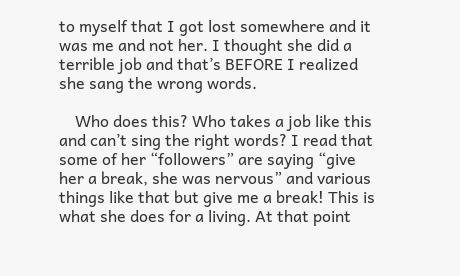to myself that I got lost somewhere and it was me and not her. I thought she did a terrible job and that’s BEFORE I realized she sang the wrong words.

    Who does this? Who takes a job like this and can’t sing the right words? I read that some of her “followers” are saying “give her a break, she was nervous” and various things like that but give me a break! This is what she does for a living. At that point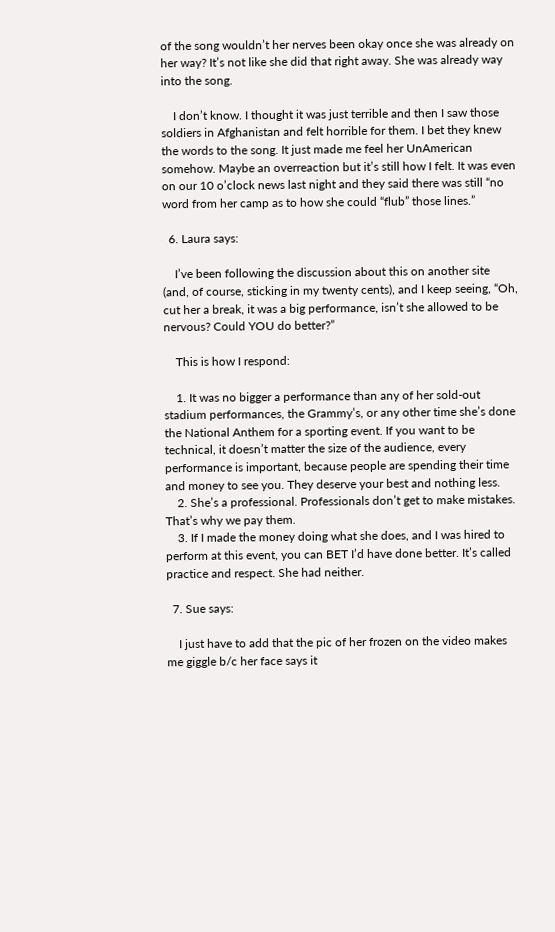of the song wouldn’t her nerves been okay once she was already on her way? It’s not like she did that right away. She was already way into the song.

    I don’t know. I thought it was just terrible and then I saw those soldiers in Afghanistan and felt horrible for them. I bet they knew the words to the song. It just made me feel her UnAmerican somehow. Maybe an overreaction but it’s still how I felt. It was even on our 10 o’clock news last night and they said there was still “no word from her camp as to how she could “flub” those lines.”

  6. Laura says:

    I’ve been following the discussion about this on another site (and, of course, sticking in my twenty cents), and I keep seeing, “Oh, cut her a break, it was a big performance, isn’t she allowed to be nervous? Could YOU do better?”

    This is how I respond:

    1. It was no bigger a performance than any of her sold-out stadium performances, the Grammy’s, or any other time she’s done the National Anthem for a sporting event. If you want to be technical, it doesn’t matter the size of the audience, every performance is important, because people are spending their time and money to see you. They deserve your best and nothing less.
    2. She’s a professional. Professionals don’t get to make mistakes. That’s why we pay them.
    3. If I made the money doing what she does, and I was hired to perform at this event, you can BET I’d have done better. It’s called practice and respect. She had neither.

  7. Sue says:

    I just have to add that the pic of her frozen on the video makes me giggle b/c her face says it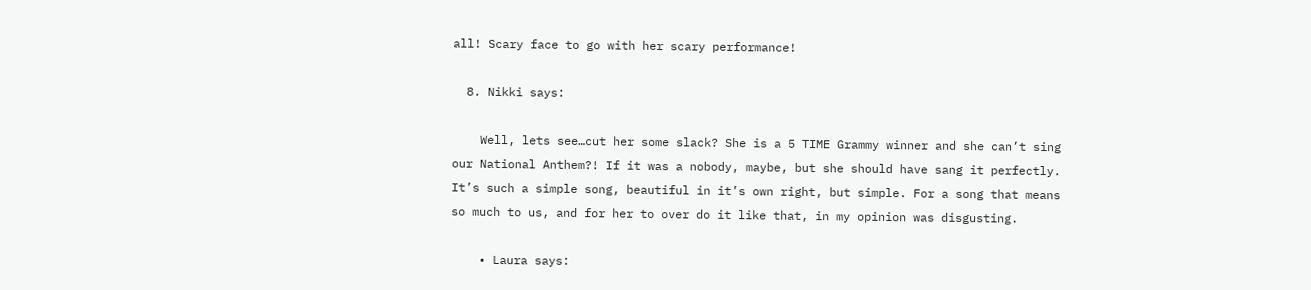all! Scary face to go with her scary performance!

  8. Nikki says:

    Well, lets see…cut her some slack? She is a 5 TIME Grammy winner and she can’t sing our National Anthem?! If it was a nobody, maybe, but she should have sang it perfectly. It’s such a simple song, beautiful in it’s own right, but simple. For a song that means so much to us, and for her to over do it like that, in my opinion was disgusting.

    • Laura says: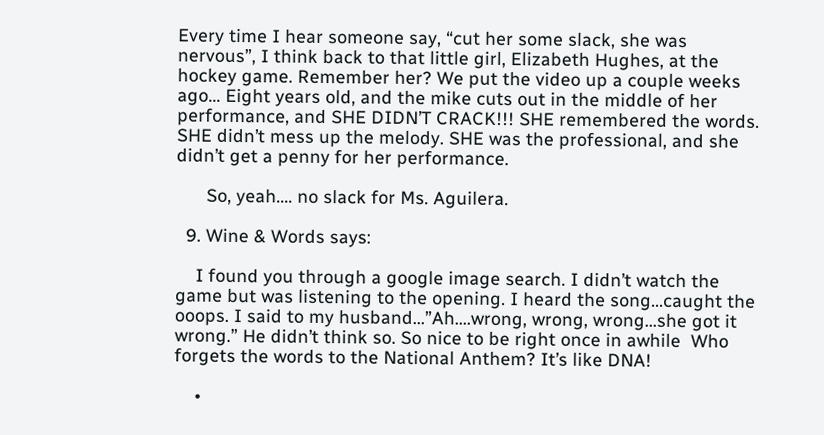Every time I hear someone say, “cut her some slack, she was nervous”, I think back to that little girl, Elizabeth Hughes, at the hockey game. Remember her? We put the video up a couple weeks ago… Eight years old, and the mike cuts out in the middle of her performance, and SHE DIDN’T CRACK!!! SHE remembered the words. SHE didn’t mess up the melody. SHE was the professional, and she didn’t get a penny for her performance.

      So, yeah…. no slack for Ms. Aguilera.

  9. Wine & Words says:

    I found you through a google image search. I didn’t watch the game but was listening to the opening. I heard the song…caught the ooops. I said to my husband…”Ah….wrong, wrong, wrong…she got it wrong.” He didn’t think so. So nice to be right once in awhile  Who forgets the words to the National Anthem? It’s like DNA!

    •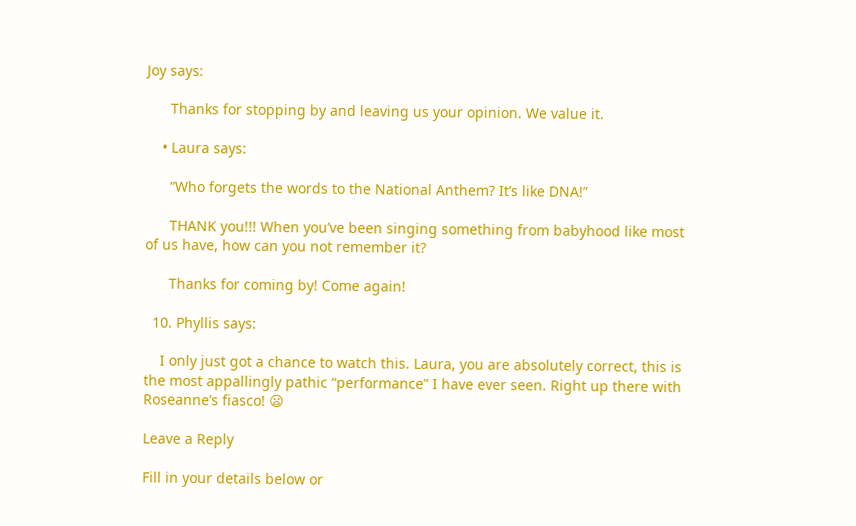Joy says:

      Thanks for stopping by and leaving us your opinion. We value it.

    • Laura says:

      “Who forgets the words to the National Anthem? It’s like DNA!”

      THANK you!!! When you’ve been singing something from babyhood like most of us have, how can you not remember it?

      Thanks for coming by! Come again!

  10. Phyllis says:

    I only just got a chance to watch this. Laura, you are absolutely correct, this is the most appallingly pathic “performance” I have ever seen. Right up there with Roseanne’s fiasco! 😦

Leave a Reply

Fill in your details below or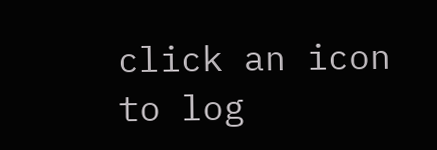click an icon to log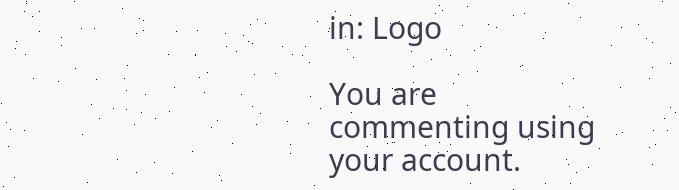in: Logo

You are commenting using your account.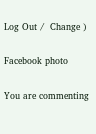Log Out /  Change )

Facebook photo

You are commenting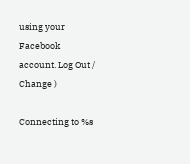using your Facebook account. Log Out /  Change )

Connecting to %s